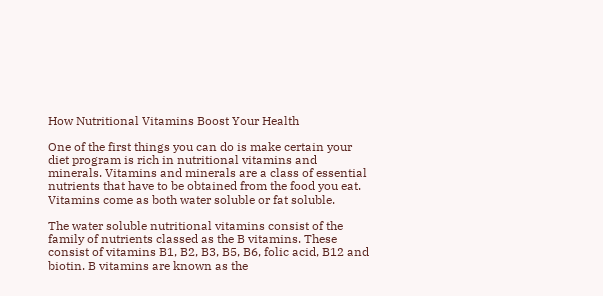How Nutritional Vitamins Boost Your Health

One of the first things you can do is make certain your diet program is rich in nutritional vitamins and minerals. Vitamins and minerals are a class of essential nutrients that have to be obtained from the food you eat. Vitamins come as both water soluble or fat soluble.

The water soluble nutritional vitamins consist of the family of nutrients classed as the B vitamins. These consist of vitamins B1, B2, B3, B5, B6, folic acid, B12 and biotin. B vitamins are known as the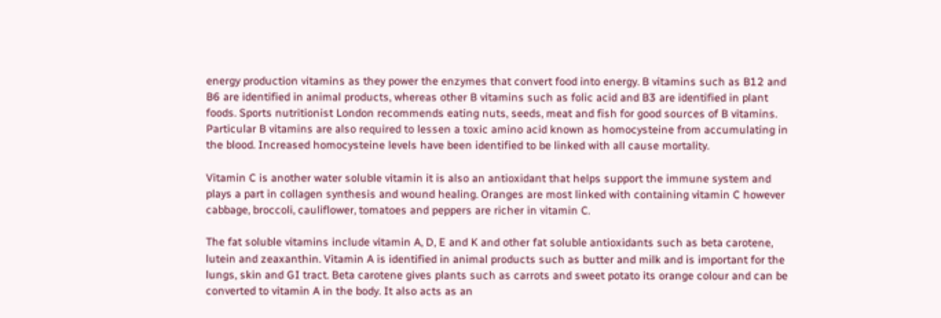energy production vitamins as they power the enzymes that convert food into energy. B vitamins such as B12 and B6 are identified in animal products, whereas other B vitamins such as folic acid and B3 are identified in plant foods. Sports nutritionist London recommends eating nuts, seeds, meat and fish for good sources of B vitamins. Particular B vitamins are also required to lessen a toxic amino acid known as homocysteine from accumulating in the blood. Increased homocysteine levels have been identified to be linked with all cause mortality.

Vitamin C is another water soluble vitamin it is also an antioxidant that helps support the immune system and plays a part in collagen synthesis and wound healing. Oranges are most linked with containing vitamin C however cabbage, broccoli, cauliflower, tomatoes and peppers are richer in vitamin C.

The fat soluble vitamins include vitamin A, D, E and K and other fat soluble antioxidants such as beta carotene, lutein and zeaxanthin. Vitamin A is identified in animal products such as butter and milk and is important for the lungs, skin and GI tract. Beta carotene gives plants such as carrots and sweet potato its orange colour and can be converted to vitamin A in the body. It also acts as an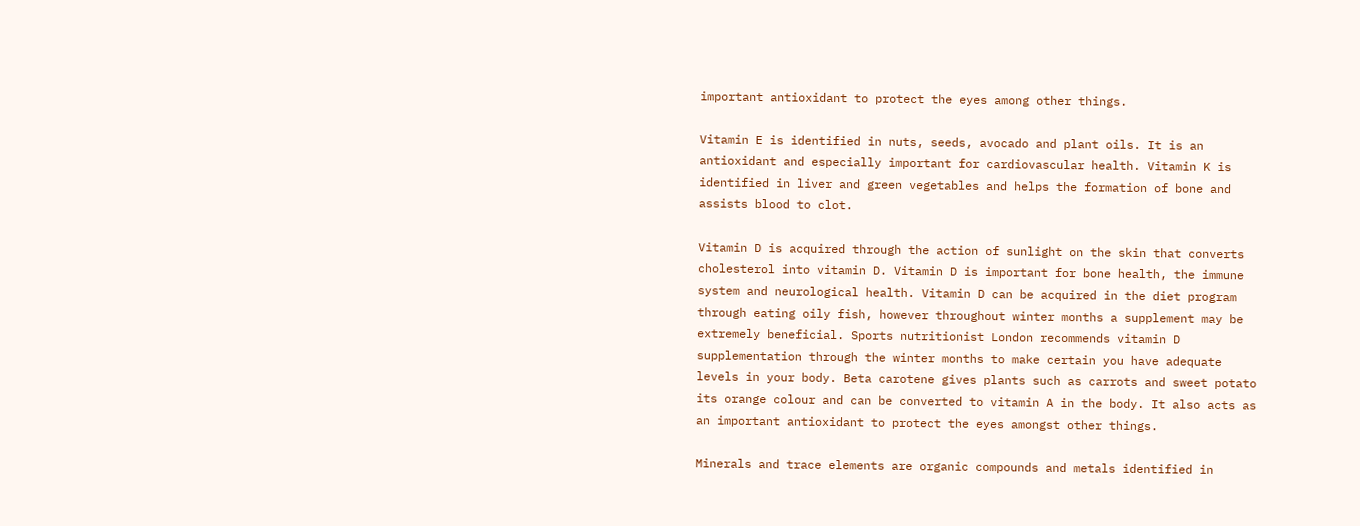important antioxidant to protect the eyes among other things.

Vitamin E is identified in nuts, seeds, avocado and plant oils. It is an antioxidant and especially important for cardiovascular health. Vitamin K is identified in liver and green vegetables and helps the formation of bone and assists blood to clot.

Vitamin D is acquired through the action of sunlight on the skin that converts cholesterol into vitamin D. Vitamin D is important for bone health, the immune system and neurological health. Vitamin D can be acquired in the diet program through eating oily fish, however throughout winter months a supplement may be extremely beneficial. Sports nutritionist London recommends vitamin D supplementation through the winter months to make certain you have adequate levels in your body. Beta carotene gives plants such as carrots and sweet potato its orange colour and can be converted to vitamin A in the body. It also acts as an important antioxidant to protect the eyes amongst other things.

Minerals and trace elements are organic compounds and metals identified in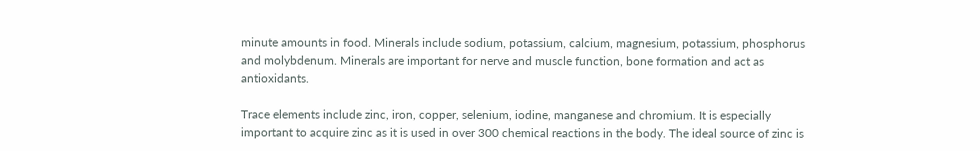minute amounts in food. Minerals include sodium, potassium, calcium, magnesium, potassium, phosphorus and molybdenum. Minerals are important for nerve and muscle function, bone formation and act as antioxidants.

Trace elements include zinc, iron, copper, selenium, iodine, manganese and chromium. It is especially important to acquire zinc as it is used in over 300 chemical reactions in the body. The ideal source of zinc is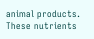animal products. These nutrients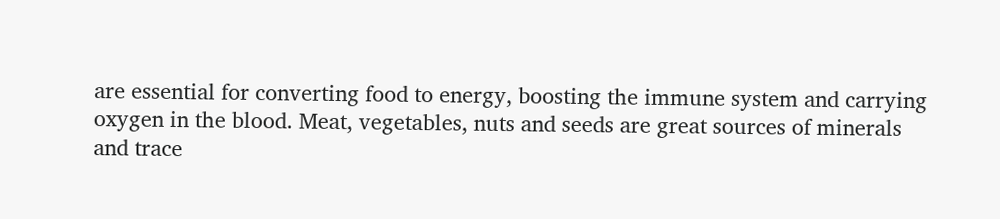are essential for converting food to energy, boosting the immune system and carrying oxygen in the blood. Meat, vegetables, nuts and seeds are great sources of minerals and trace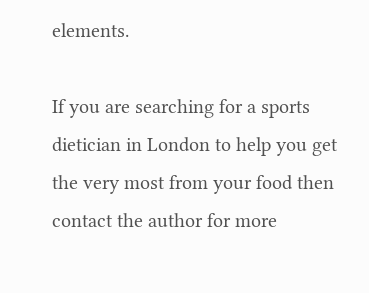elements.

If you are searching for a sports dietician in London to help you get the very most from your food then contact the author for more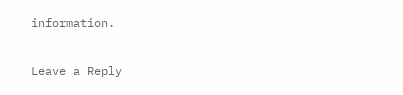information.

Leave a Reply